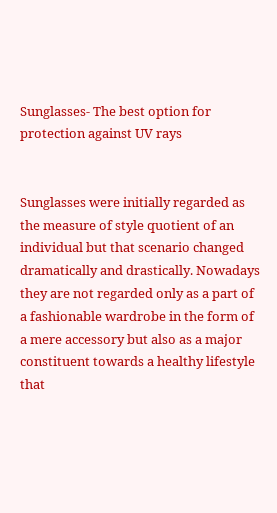Sunglasses- The best option for protection against UV rays


Sunglasses were initially regarded as the measure of style quotient of an individual but that scenario changed dramatically and drastically. Nowadays they are not regarded only as a part of a fashionable wardrobe in the form of a mere accessory but also as a major constituent towards a healthy lifestyle that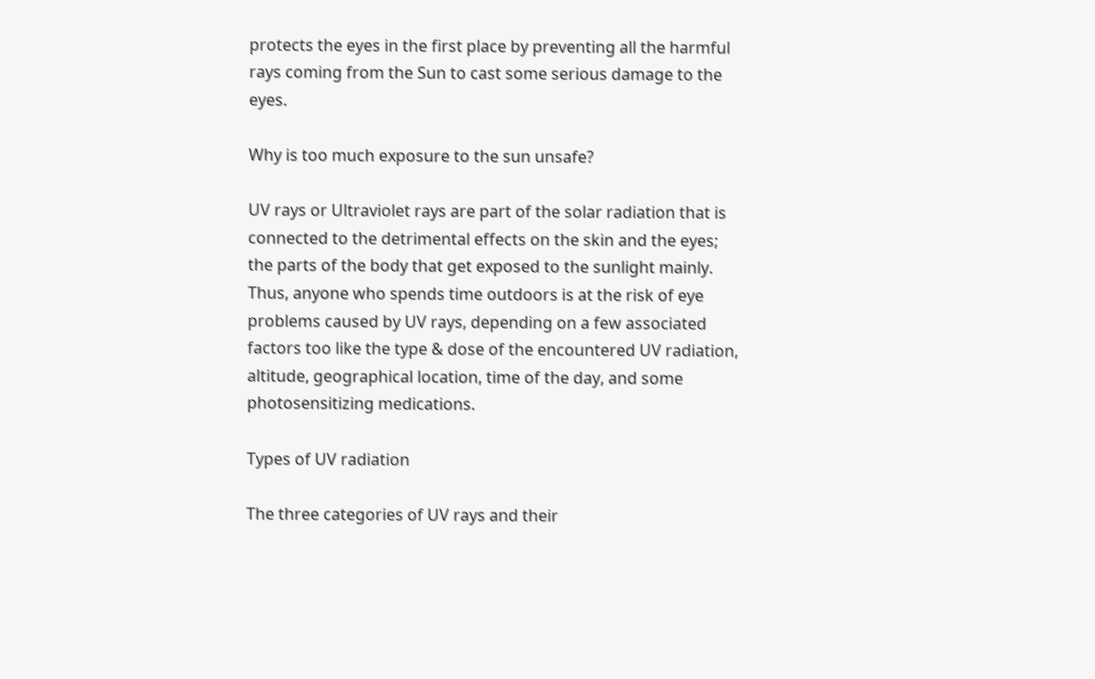protects the eyes in the first place by preventing all the harmful rays coming from the Sun to cast some serious damage to the eyes.

Why is too much exposure to the sun unsafe?

UV rays or Ultraviolet rays are part of the solar radiation that is connected to the detrimental effects on the skin and the eyes; the parts of the body that get exposed to the sunlight mainly. Thus, anyone who spends time outdoors is at the risk of eye problems caused by UV rays, depending on a few associated factors too like the type & dose of the encountered UV radiation, altitude, geographical location, time of the day, and some photosensitizing medications.

Types of UV radiation

The three categories of UV rays and their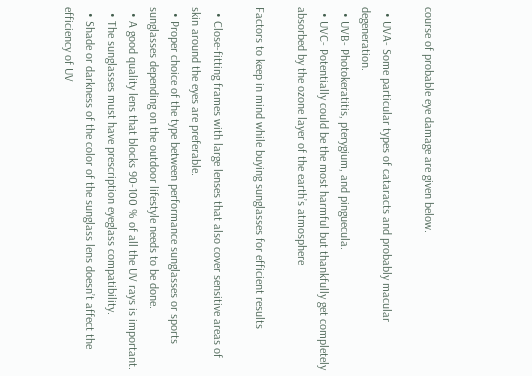course of probable eye damage are given below.

  • UVA- Some particular types of cataracts and probably macular degeneration.
  • UVB- Photokeratitis, pterygium, and pinguecula.
  • UVC- Potentially could be the most harmful but thankfully get completely absorbed by the ozone layer of the earth’s atmosphere

Factors to keep in mind while buying sunglasses for efficient results

  • Close-fitting frames with large lenses that also cover sensitive areas of skin around the eyes are preferable.
  • Proper choice of the type between performance sunglasses or sports sunglasses depending on the outdoor lifestyle needs to be done.
  • A good quality lens that blocks 90-100 % of all the UV rays is important.
  • The sunglasses must have prescription eyeglass compatibility.
  • Shade or darkness of the color of the sunglass lens doesn’t affect the efficiency of UV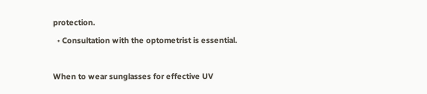protection.
  • Consultation with the optometrist is essential.

When to wear sunglasses for effective UV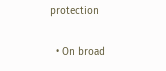protection

  • On broad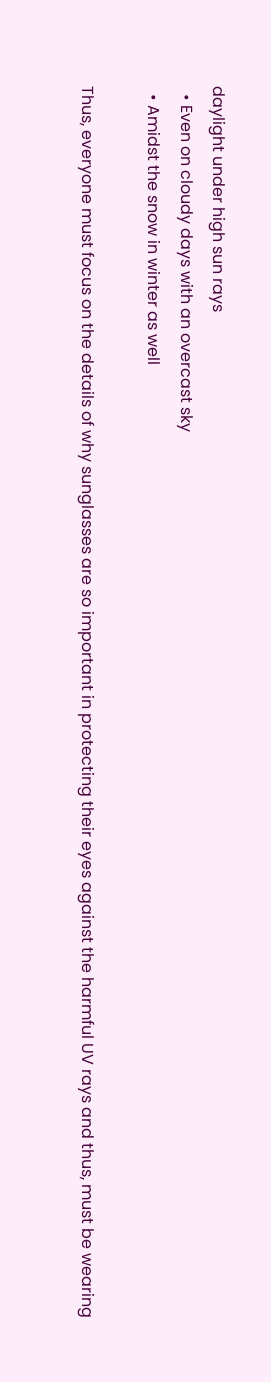daylight under high sun rays
  • Even on cloudy days with an overcast sky
  • Amidst the snow in winter as well

Thus, everyone must focus on the details of why sunglasses are so important in protecting their eyes against the harmful UV rays and thus, must be wearing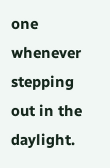one whenever stepping out in the daylight.